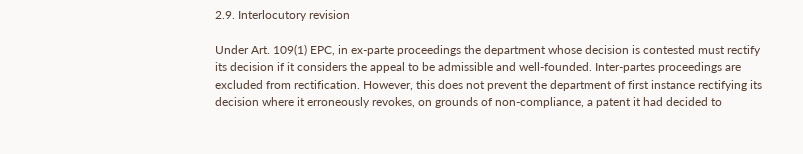2.9. Interlocutory revision

Under Art. 109(1) EPC, in ex-parte proceedings the department whose decision is contested must rectify its decision if it considers the appeal to be admissible and well-founded. Inter-partes proceedings are excluded from rectification. However, this does not prevent the department of first instance rectifying its decision where it erroneously revokes, on grounds of non-compliance, a patent it had decided to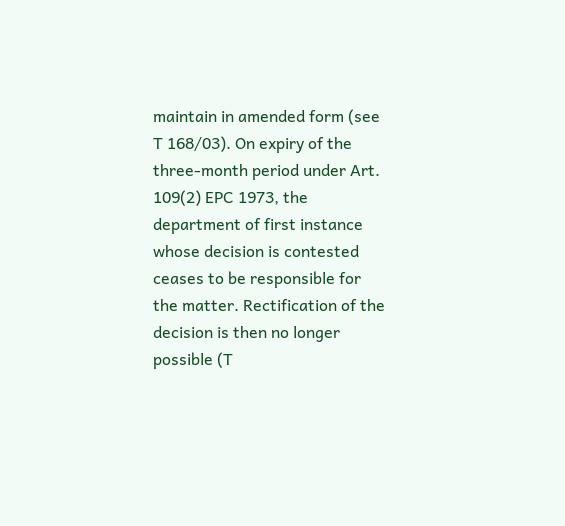maintain in amended form (see T 168/03). On expiry of the three-month period under Art. 109(2) EPC 1973, the department of first instance whose decision is contested ceases to be responsible for the matter. Rectification of the decision is then no longer possible (T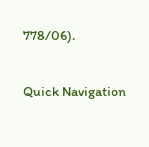778/06).

Quick Navigation